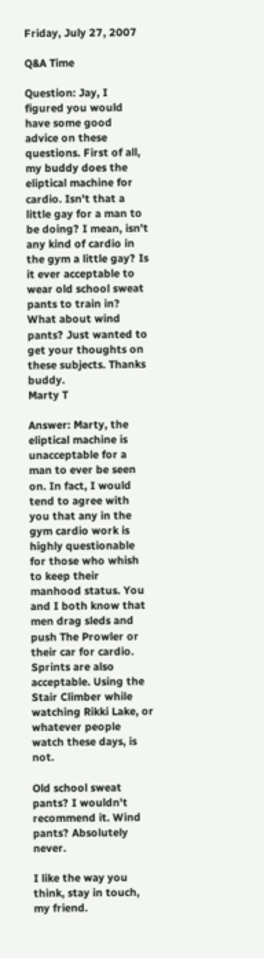Friday, July 27, 2007

Q&A Time

Question: Jay, I figured you would have some good advice on these questions. First of all, my buddy does the eliptical machine for cardio. Isn't that a little gay for a man to be doing? I mean, isn't any kind of cardio in the gym a little gay? Is it ever acceptable to wear old school sweat pants to train in? What about wind pants? Just wanted to get your thoughts on these subjects. Thanks buddy.
Marty T

Answer: Marty, the eliptical machine is unacceptable for a man to ever be seen on. In fact, I would tend to agree with you that any in the gym cardio work is highly questionable for those who whish to keep their manhood status. You and I both know that men drag sleds and push The Prowler or their car for cardio. Sprints are also acceptable. Using the Stair Climber while watching Rikki Lake, or whatever people watch these days, is not.

Old school sweat pants? I wouldn't recommend it. Wind pants? Absolutely never.

I like the way you think, stay in touch, my friend.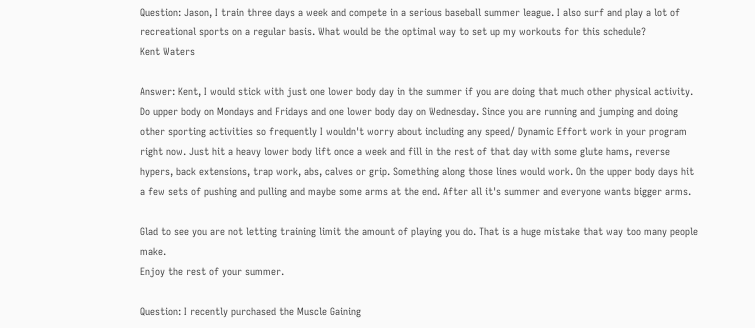Question: Jason, I train three days a week and compete in a serious baseball summer league. I also surf and play a lot of recreational sports on a regular basis. What would be the optimal way to set up my workouts for this schedule?
Kent Waters

Answer: Kent, I would stick with just one lower body day in the summer if you are doing that much other physical activity. Do upper body on Mondays and Fridays and one lower body day on Wednesday. Since you are running and jumping and doing other sporting activities so frequently I wouldn't worry about including any speed/ Dynamic Effort work in your program right now. Just hit a heavy lower body lift once a week and fill in the rest of that day with some glute hams, reverse hypers, back extensions, trap work, abs, calves or grip. Something along those lines would work. On the upper body days hit a few sets of pushing and pulling and maybe some arms at the end. After all it's summer and everyone wants bigger arms.

Glad to see you are not letting training limit the amount of playing you do. That is a huge mistake that way too many people make.
Enjoy the rest of your summer.

Question: I recently purchased the Muscle Gaining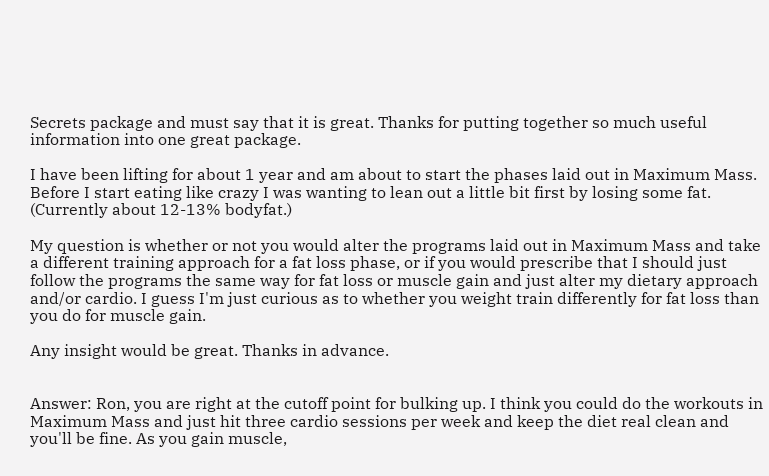Secrets package and must say that it is great. Thanks for putting together so much useful information into one great package.

I have been lifting for about 1 year and am about to start the phases laid out in Maximum Mass. Before I start eating like crazy I was wanting to lean out a little bit first by losing some fat. (Currently about 12-13% bodyfat.)

My question is whether or not you would alter the programs laid out in Maximum Mass and take a different training approach for a fat loss phase, or if you would prescribe that I should just follow the programs the same way for fat loss or muscle gain and just alter my dietary approach and/or cardio. I guess I'm just curious as to whether you weight train differently for fat loss than you do for muscle gain.

Any insight would be great. Thanks in advance.


Answer: Ron, you are right at the cutoff point for bulking up. I think you could do the workouts in Maximum Mass and just hit three cardio sessions per week and keep the diet real clean and you'll be fine. As you gain muscle,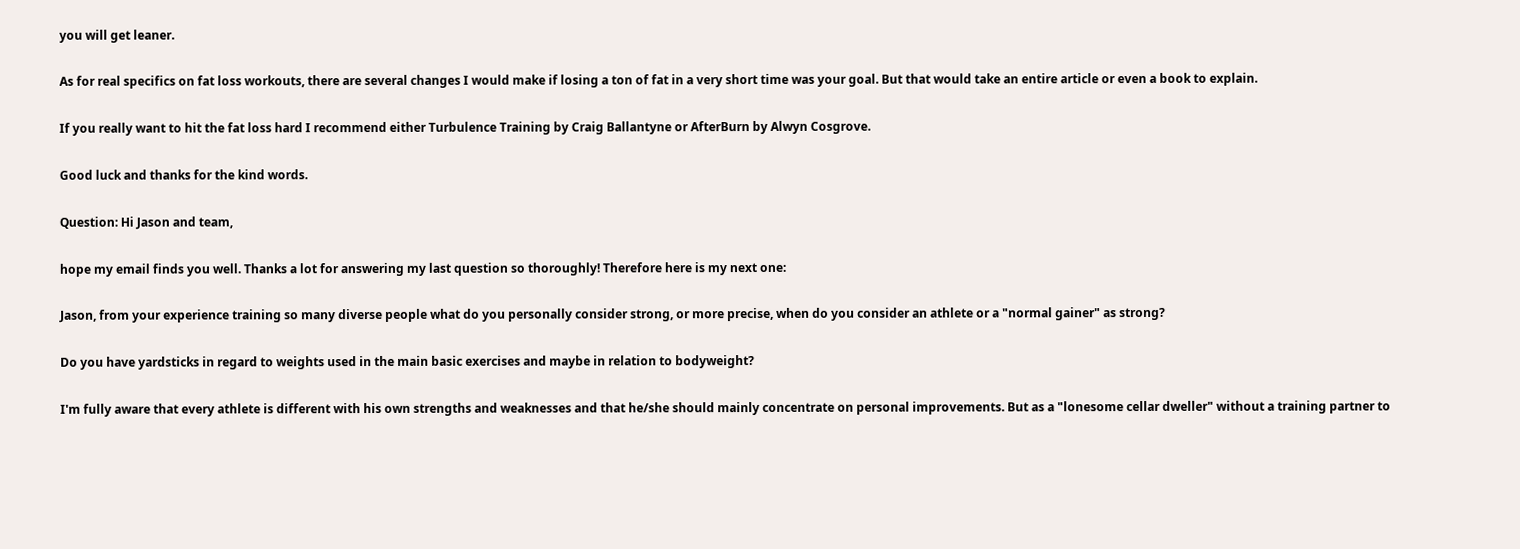you will get leaner.

As for real specifics on fat loss workouts, there are several changes I would make if losing a ton of fat in a very short time was your goal. But that would take an entire article or even a book to explain.

If you really want to hit the fat loss hard I recommend either Turbulence Training by Craig Ballantyne or AfterBurn by Alwyn Cosgrove.

Good luck and thanks for the kind words.

Question: Hi Jason and team,

hope my email finds you well. Thanks a lot for answering my last question so thoroughly! Therefore here is my next one:

Jason, from your experience training so many diverse people what do you personally consider strong, or more precise, when do you consider an athlete or a "normal gainer" as strong?

Do you have yardsticks in regard to weights used in the main basic exercises and maybe in relation to bodyweight?

I'm fully aware that every athlete is different with his own strengths and weaknesses and that he/she should mainly concentrate on personal improvements. But as a "lonesome cellar dweller" without a training partner to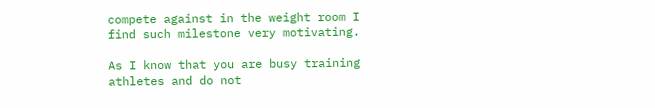compete against in the weight room I find such milestone very motivating.

As I know that you are busy training athletes and do not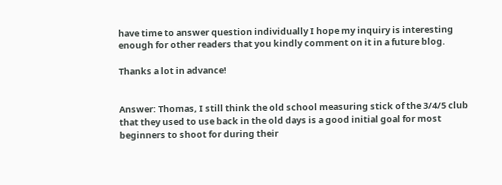have time to answer question individually I hope my inquiry is interesting enough for other readers that you kindly comment on it in a future blog.

Thanks a lot in advance!


Answer: Thomas, I still think the old school measuring stick of the 3/4/5 club that they used to use back in the old days is a good initial goal for most beginners to shoot for during their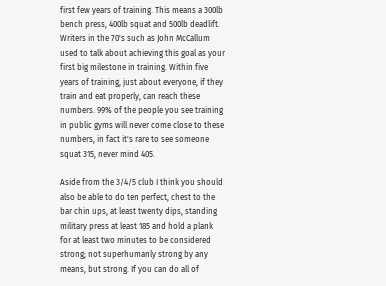first few years of training. This means a 300lb bench press, 400lb squat and 500lb deadlift. Writers in the 70's such as John McCallum used to talk about achieving this goal as your first big milestone in training. Within five years of training, just about everyone, if they train and eat properly, can reach these numbers. 99% of the people you see training in public gyms will never come close to these numbers, in fact it's rare to see someone squat 315, never mind 405.

Aside from the 3/4/5 club I think you should also be able to do ten perfect, chest to the bar chin ups, at least twenty dips, standing military press at least 185 and hold a plank for at least two minutes to be considered strong; not superhumanly strong by any means, but strong. If you can do all of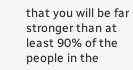that you will be far stronger than at least 90% of the people in the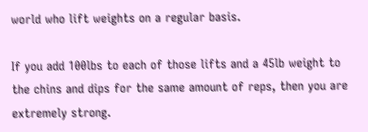world who lift weights on a regular basis.

If you add 100lbs to each of those lifts and a 45lb weight to the chins and dips for the same amount of reps, then you are extremely strong.